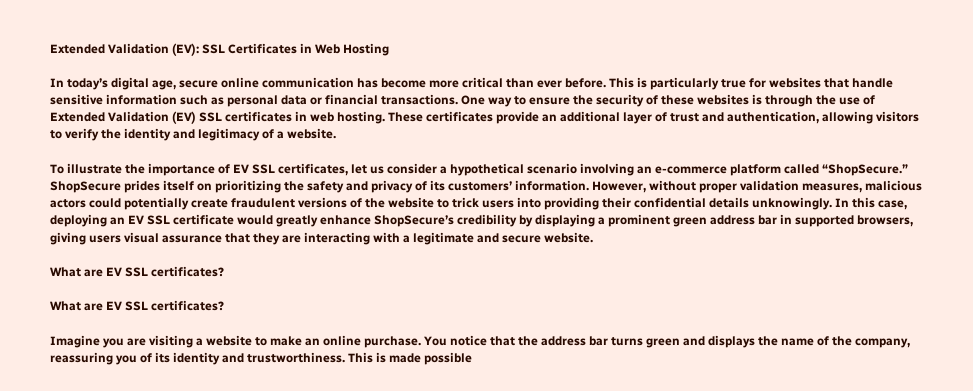Extended Validation (EV): SSL Certificates in Web Hosting

In today’s digital age, secure online communication has become more critical than ever before. This is particularly true for websites that handle sensitive information such as personal data or financial transactions. One way to ensure the security of these websites is through the use of Extended Validation (EV) SSL certificates in web hosting. These certificates provide an additional layer of trust and authentication, allowing visitors to verify the identity and legitimacy of a website.

To illustrate the importance of EV SSL certificates, let us consider a hypothetical scenario involving an e-commerce platform called “ShopSecure.” ShopSecure prides itself on prioritizing the safety and privacy of its customers’ information. However, without proper validation measures, malicious actors could potentially create fraudulent versions of the website to trick users into providing their confidential details unknowingly. In this case, deploying an EV SSL certificate would greatly enhance ShopSecure’s credibility by displaying a prominent green address bar in supported browsers, giving users visual assurance that they are interacting with a legitimate and secure website.

What are EV SSL certificates?

What are EV SSL certificates?

Imagine you are visiting a website to make an online purchase. You notice that the address bar turns green and displays the name of the company, reassuring you of its identity and trustworthiness. This is made possible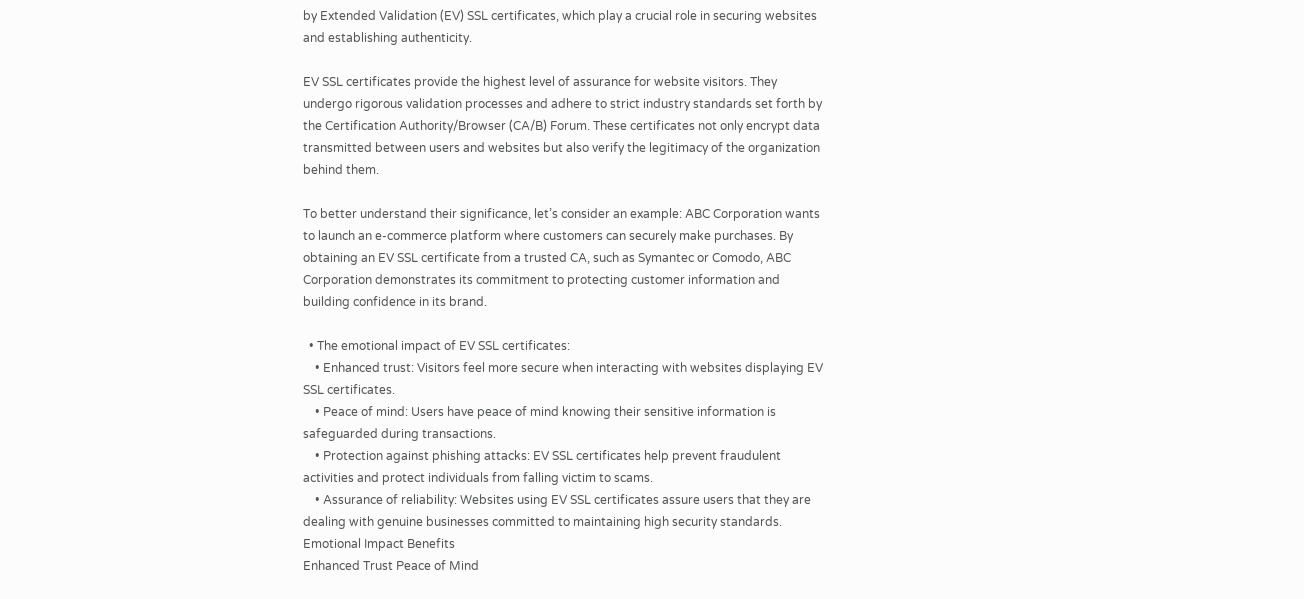by Extended Validation (EV) SSL certificates, which play a crucial role in securing websites and establishing authenticity.

EV SSL certificates provide the highest level of assurance for website visitors. They undergo rigorous validation processes and adhere to strict industry standards set forth by the Certification Authority/Browser (CA/B) Forum. These certificates not only encrypt data transmitted between users and websites but also verify the legitimacy of the organization behind them.

To better understand their significance, let’s consider an example: ABC Corporation wants to launch an e-commerce platform where customers can securely make purchases. By obtaining an EV SSL certificate from a trusted CA, such as Symantec or Comodo, ABC Corporation demonstrates its commitment to protecting customer information and building confidence in its brand.

  • The emotional impact of EV SSL certificates:
    • Enhanced trust: Visitors feel more secure when interacting with websites displaying EV SSL certificates.
    • Peace of mind: Users have peace of mind knowing their sensitive information is safeguarded during transactions.
    • Protection against phishing attacks: EV SSL certificates help prevent fraudulent activities and protect individuals from falling victim to scams.
    • Assurance of reliability: Websites using EV SSL certificates assure users that they are dealing with genuine businesses committed to maintaining high security standards.
Emotional Impact Benefits
Enhanced Trust Peace of Mind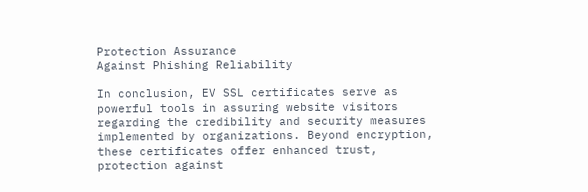Protection Assurance
Against Phishing Reliability

In conclusion, EV SSL certificates serve as powerful tools in assuring website visitors regarding the credibility and security measures implemented by organizations. Beyond encryption, these certificates offer enhanced trust, protection against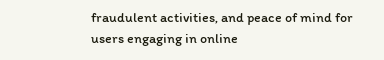fraudulent activities, and peace of mind for users engaging in online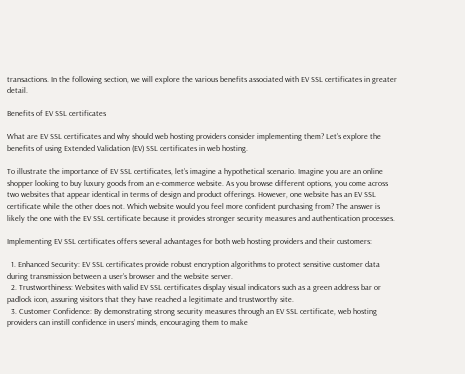transactions. In the following section, we will explore the various benefits associated with EV SSL certificates in greater detail.

Benefits of EV SSL certificates

What are EV SSL certificates and why should web hosting providers consider implementing them? Let’s explore the benefits of using Extended Validation (EV) SSL certificates in web hosting.

To illustrate the importance of EV SSL certificates, let’s imagine a hypothetical scenario. Imagine you are an online shopper looking to buy luxury goods from an e-commerce website. As you browse different options, you come across two websites that appear identical in terms of design and product offerings. However, one website has an EV SSL certificate while the other does not. Which website would you feel more confident purchasing from? The answer is likely the one with the EV SSL certificate because it provides stronger security measures and authentication processes.

Implementing EV SSL certificates offers several advantages for both web hosting providers and their customers:

  1. Enhanced Security: EV SSL certificates provide robust encryption algorithms to protect sensitive customer data during transmission between a user’s browser and the website server.
  2. Trustworthiness: Websites with valid EV SSL certificates display visual indicators such as a green address bar or padlock icon, assuring visitors that they have reached a legitimate and trustworthy site.
  3. Customer Confidence: By demonstrating strong security measures through an EV SSL certificate, web hosting providers can instill confidence in users’ minds, encouraging them to make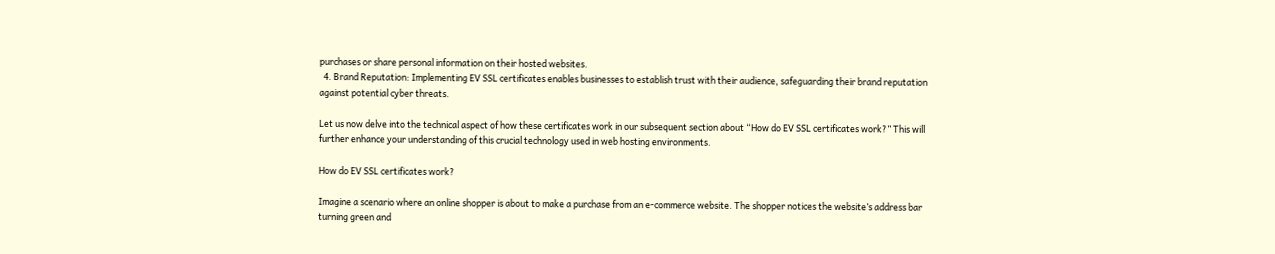purchases or share personal information on their hosted websites.
  4. Brand Reputation: Implementing EV SSL certificates enables businesses to establish trust with their audience, safeguarding their brand reputation against potential cyber threats.

Let us now delve into the technical aspect of how these certificates work in our subsequent section about “How do EV SSL certificates work?” This will further enhance your understanding of this crucial technology used in web hosting environments.

How do EV SSL certificates work?

Imagine a scenario where an online shopper is about to make a purchase from an e-commerce website. The shopper notices the website’s address bar turning green and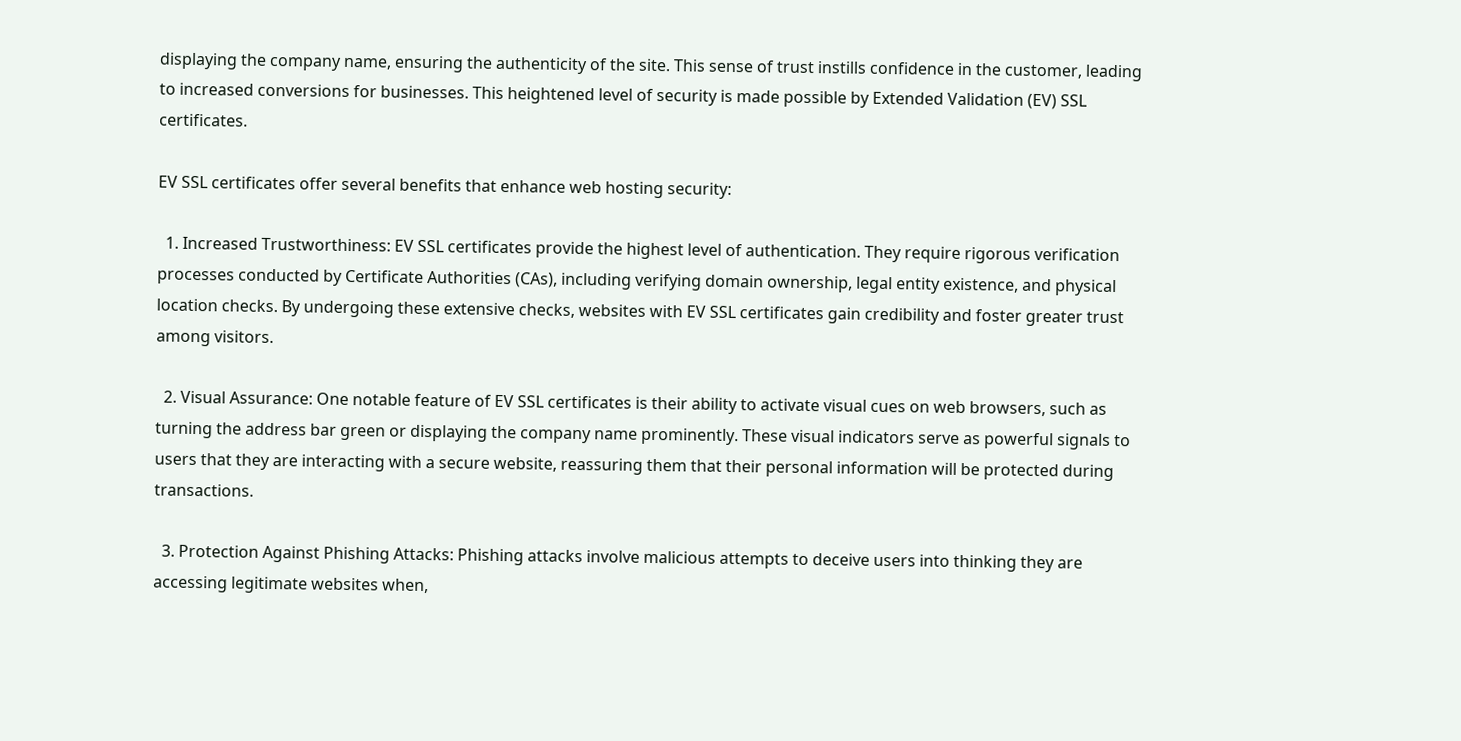displaying the company name, ensuring the authenticity of the site. This sense of trust instills confidence in the customer, leading to increased conversions for businesses. This heightened level of security is made possible by Extended Validation (EV) SSL certificates.

EV SSL certificates offer several benefits that enhance web hosting security:

  1. Increased Trustworthiness: EV SSL certificates provide the highest level of authentication. They require rigorous verification processes conducted by Certificate Authorities (CAs), including verifying domain ownership, legal entity existence, and physical location checks. By undergoing these extensive checks, websites with EV SSL certificates gain credibility and foster greater trust among visitors.

  2. Visual Assurance: One notable feature of EV SSL certificates is their ability to activate visual cues on web browsers, such as turning the address bar green or displaying the company name prominently. These visual indicators serve as powerful signals to users that they are interacting with a secure website, reassuring them that their personal information will be protected during transactions.

  3. Protection Against Phishing Attacks: Phishing attacks involve malicious attempts to deceive users into thinking they are accessing legitimate websites when,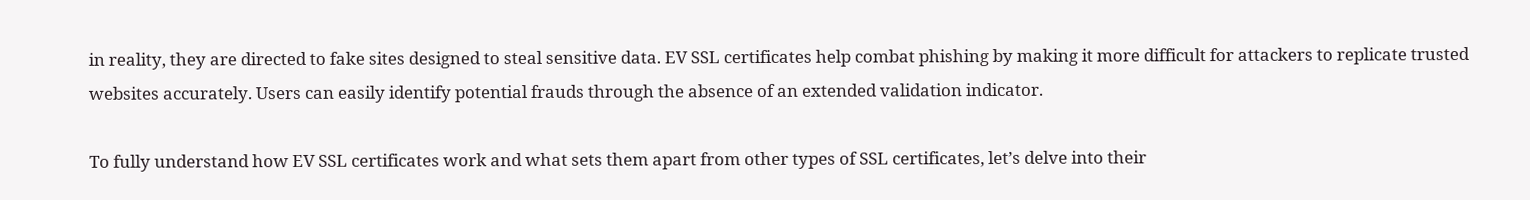in reality, they are directed to fake sites designed to steal sensitive data. EV SSL certificates help combat phishing by making it more difficult for attackers to replicate trusted websites accurately. Users can easily identify potential frauds through the absence of an extended validation indicator.

To fully understand how EV SSL certificates work and what sets them apart from other types of SSL certificates, let’s delve into their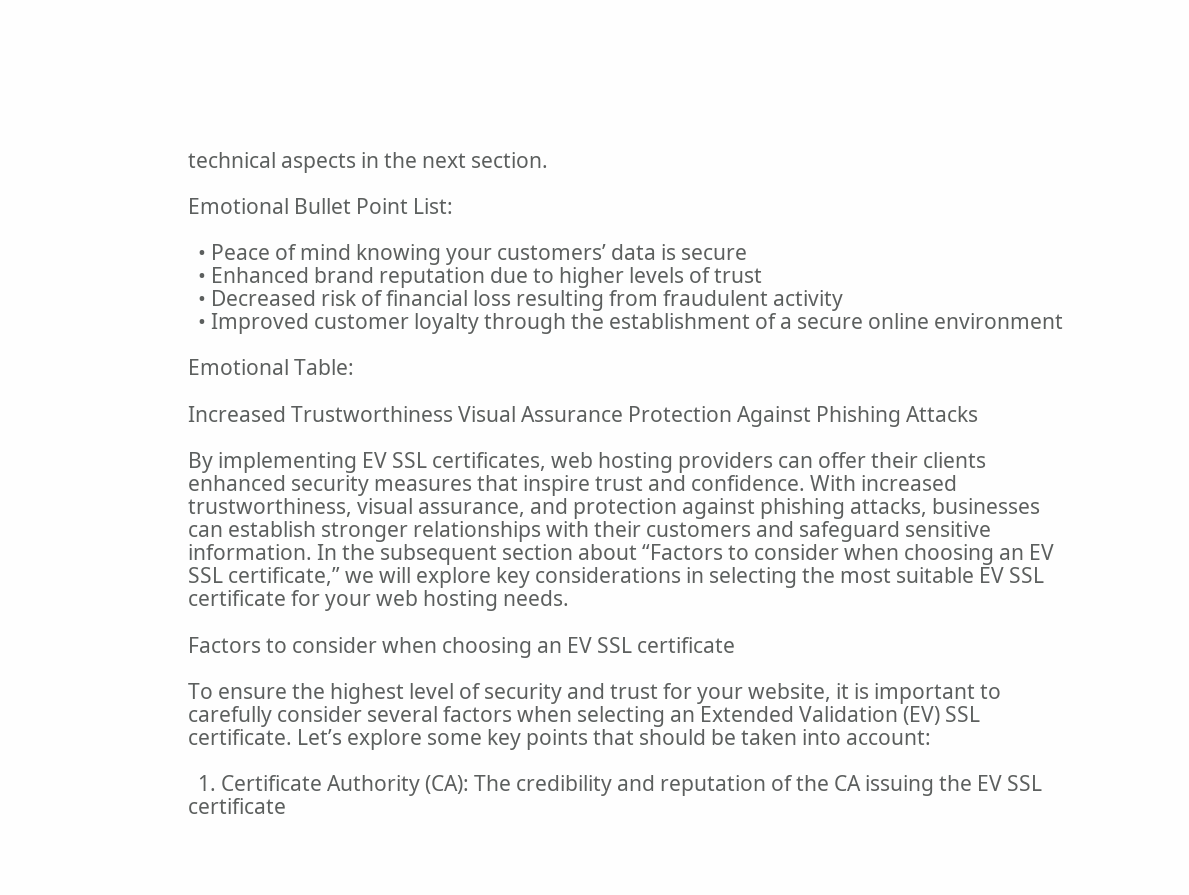technical aspects in the next section.

Emotional Bullet Point List:

  • Peace of mind knowing your customers’ data is secure
  • Enhanced brand reputation due to higher levels of trust
  • Decreased risk of financial loss resulting from fraudulent activity
  • Improved customer loyalty through the establishment of a secure online environment

Emotional Table:

Increased Trustworthiness Visual Assurance Protection Against Phishing Attacks

By implementing EV SSL certificates, web hosting providers can offer their clients enhanced security measures that inspire trust and confidence. With increased trustworthiness, visual assurance, and protection against phishing attacks, businesses can establish stronger relationships with their customers and safeguard sensitive information. In the subsequent section about “Factors to consider when choosing an EV SSL certificate,” we will explore key considerations in selecting the most suitable EV SSL certificate for your web hosting needs.

Factors to consider when choosing an EV SSL certificate

To ensure the highest level of security and trust for your website, it is important to carefully consider several factors when selecting an Extended Validation (EV) SSL certificate. Let’s explore some key points that should be taken into account:

  1. Certificate Authority (CA): The credibility and reputation of the CA issuing the EV SSL certificate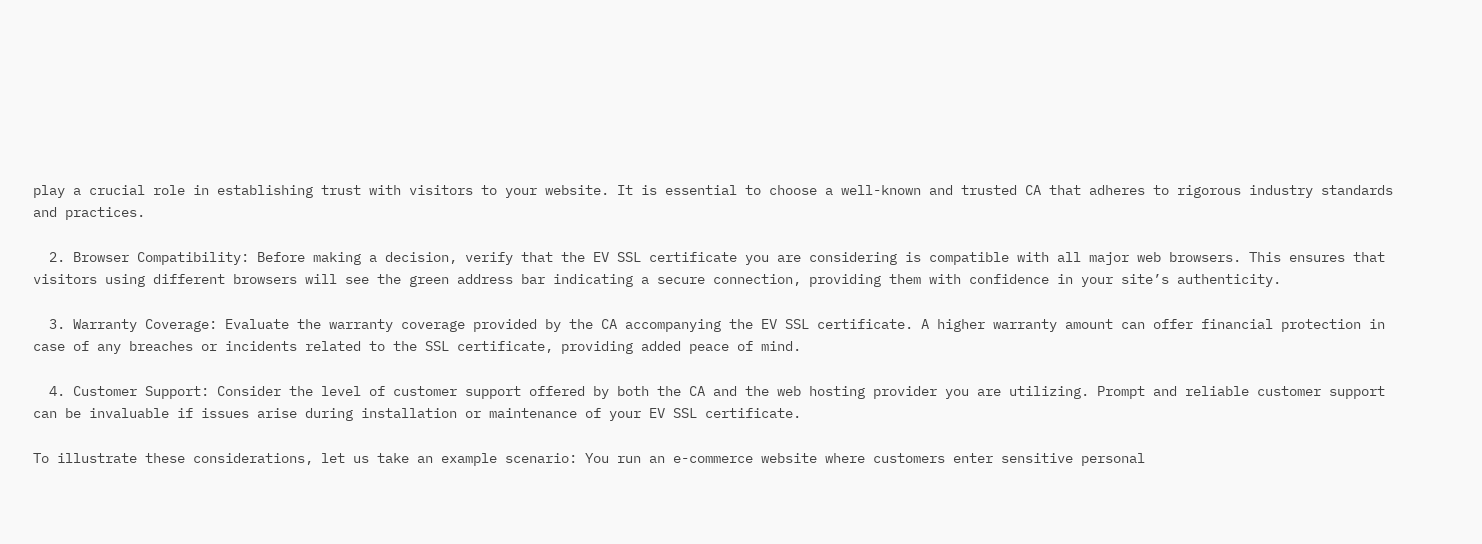play a crucial role in establishing trust with visitors to your website. It is essential to choose a well-known and trusted CA that adheres to rigorous industry standards and practices.

  2. Browser Compatibility: Before making a decision, verify that the EV SSL certificate you are considering is compatible with all major web browsers. This ensures that visitors using different browsers will see the green address bar indicating a secure connection, providing them with confidence in your site’s authenticity.

  3. Warranty Coverage: Evaluate the warranty coverage provided by the CA accompanying the EV SSL certificate. A higher warranty amount can offer financial protection in case of any breaches or incidents related to the SSL certificate, providing added peace of mind.

  4. Customer Support: Consider the level of customer support offered by both the CA and the web hosting provider you are utilizing. Prompt and reliable customer support can be invaluable if issues arise during installation or maintenance of your EV SSL certificate.

To illustrate these considerations, let us take an example scenario: You run an e-commerce website where customers enter sensitive personal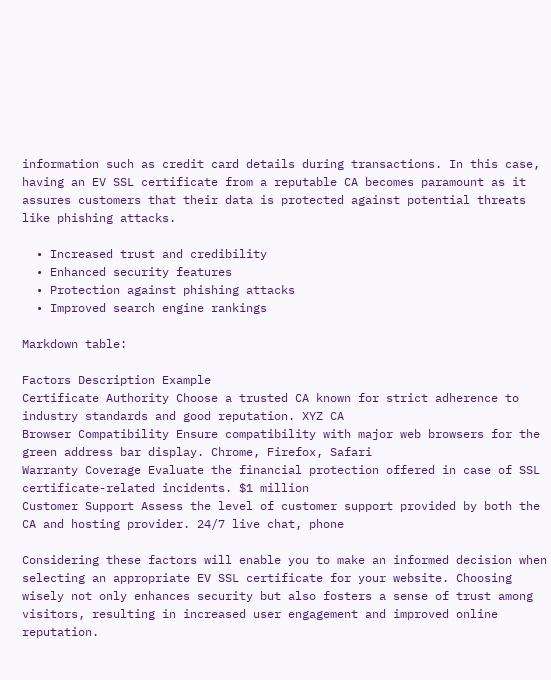information such as credit card details during transactions. In this case, having an EV SSL certificate from a reputable CA becomes paramount as it assures customers that their data is protected against potential threats like phishing attacks.

  • Increased trust and credibility
  • Enhanced security features
  • Protection against phishing attacks
  • Improved search engine rankings

Markdown table:

Factors Description Example
Certificate Authority Choose a trusted CA known for strict adherence to industry standards and good reputation. XYZ CA
Browser Compatibility Ensure compatibility with major web browsers for the green address bar display. Chrome, Firefox, Safari
Warranty Coverage Evaluate the financial protection offered in case of SSL certificate-related incidents. $1 million
Customer Support Assess the level of customer support provided by both the CA and hosting provider. 24/7 live chat, phone

Considering these factors will enable you to make an informed decision when selecting an appropriate EV SSL certificate for your website. Choosing wisely not only enhances security but also fosters a sense of trust among visitors, resulting in increased user engagement and improved online reputation.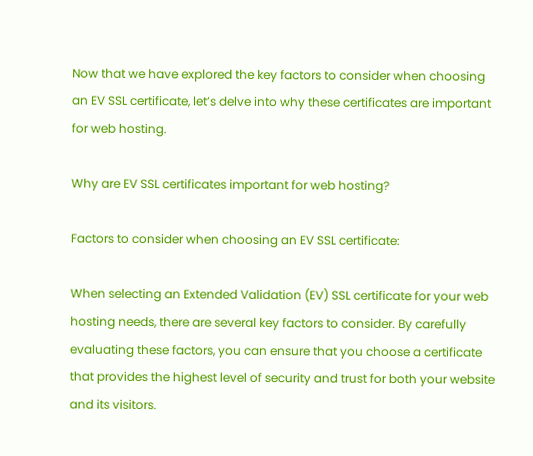Now that we have explored the key factors to consider when choosing an EV SSL certificate, let’s delve into why these certificates are important for web hosting.

Why are EV SSL certificates important for web hosting?

Factors to consider when choosing an EV SSL certificate:

When selecting an Extended Validation (EV) SSL certificate for your web hosting needs, there are several key factors to consider. By carefully evaluating these factors, you can ensure that you choose a certificate that provides the highest level of security and trust for both your website and its visitors.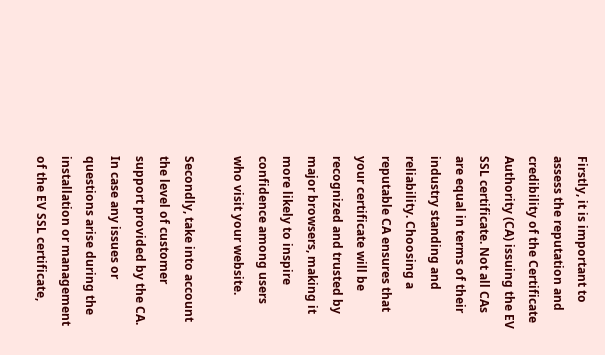Firstly, it is important to assess the reputation and credibility of the Certificate Authority (CA) issuing the EV SSL certificate. Not all CAs are equal in terms of their industry standing and reliability. Choosing a reputable CA ensures that your certificate will be recognized and trusted by major browsers, making it more likely to inspire confidence among users who visit your website.

Secondly, take into account the level of customer support provided by the CA. In case any issues or questions arise during the installation or management of the EV SSL certificate,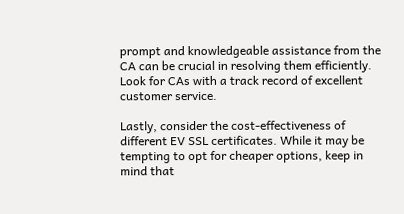prompt and knowledgeable assistance from the CA can be crucial in resolving them efficiently. Look for CAs with a track record of excellent customer service.

Lastly, consider the cost-effectiveness of different EV SSL certificates. While it may be tempting to opt for cheaper options, keep in mind that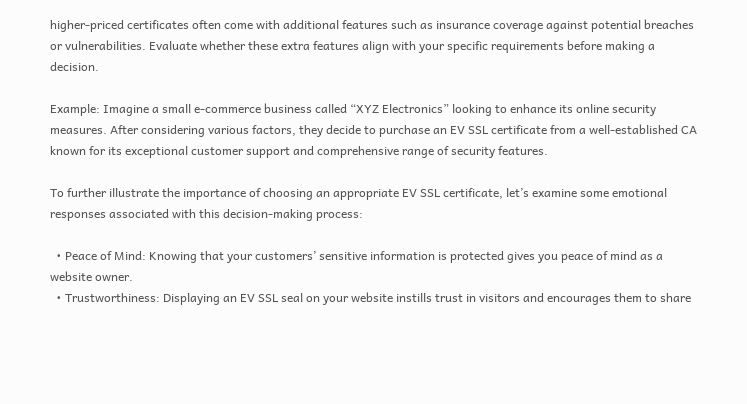higher-priced certificates often come with additional features such as insurance coverage against potential breaches or vulnerabilities. Evaluate whether these extra features align with your specific requirements before making a decision.

Example: Imagine a small e-commerce business called “XYZ Electronics” looking to enhance its online security measures. After considering various factors, they decide to purchase an EV SSL certificate from a well-established CA known for its exceptional customer support and comprehensive range of security features.

To further illustrate the importance of choosing an appropriate EV SSL certificate, let’s examine some emotional responses associated with this decision-making process:

  • Peace of Mind: Knowing that your customers’ sensitive information is protected gives you peace of mind as a website owner.
  • Trustworthiness: Displaying an EV SSL seal on your website instills trust in visitors and encourages them to share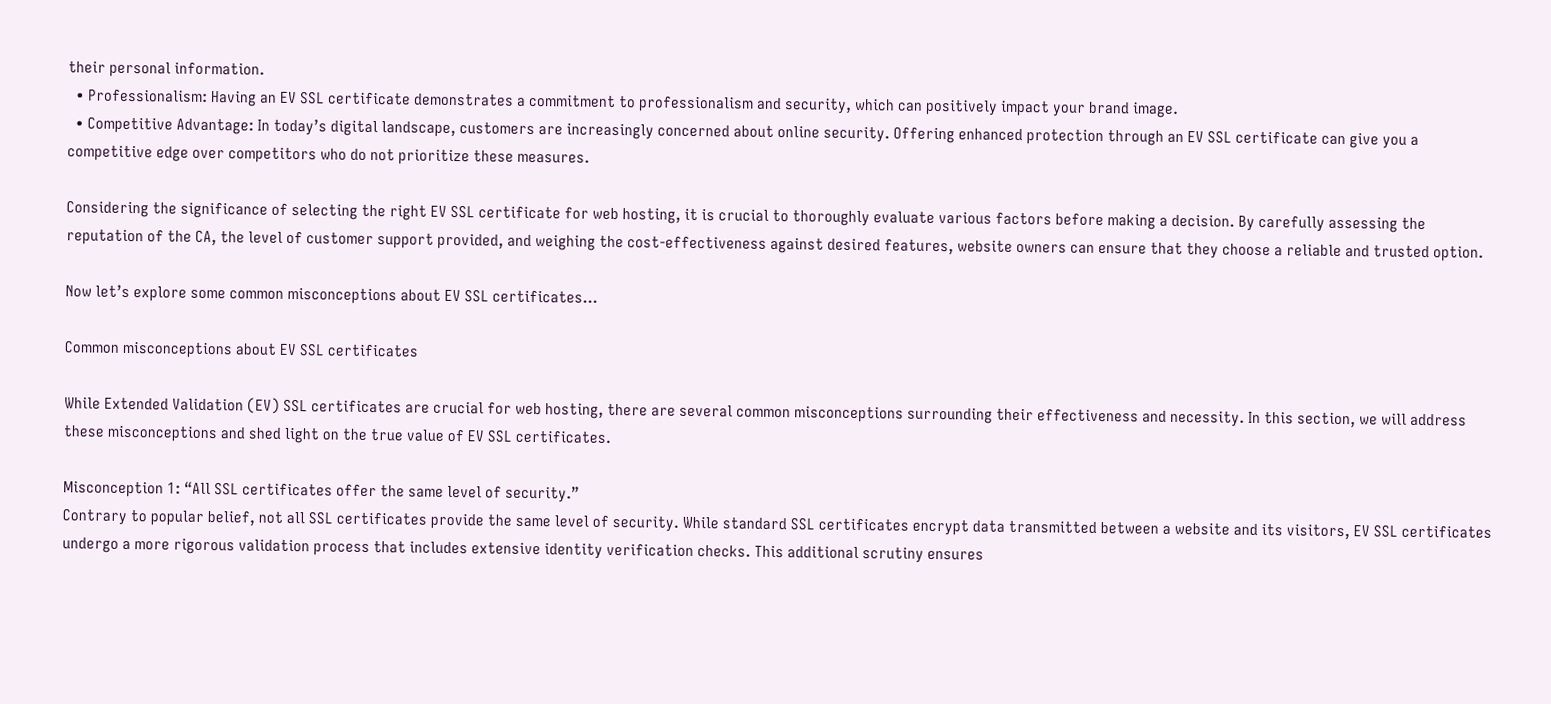their personal information.
  • Professionalism: Having an EV SSL certificate demonstrates a commitment to professionalism and security, which can positively impact your brand image.
  • Competitive Advantage: In today’s digital landscape, customers are increasingly concerned about online security. Offering enhanced protection through an EV SSL certificate can give you a competitive edge over competitors who do not prioritize these measures.

Considering the significance of selecting the right EV SSL certificate for web hosting, it is crucial to thoroughly evaluate various factors before making a decision. By carefully assessing the reputation of the CA, the level of customer support provided, and weighing the cost-effectiveness against desired features, website owners can ensure that they choose a reliable and trusted option.

Now let’s explore some common misconceptions about EV SSL certificates…

Common misconceptions about EV SSL certificates

While Extended Validation (EV) SSL certificates are crucial for web hosting, there are several common misconceptions surrounding their effectiveness and necessity. In this section, we will address these misconceptions and shed light on the true value of EV SSL certificates.

Misconception 1: “All SSL certificates offer the same level of security.”
Contrary to popular belief, not all SSL certificates provide the same level of security. While standard SSL certificates encrypt data transmitted between a website and its visitors, EV SSL certificates undergo a more rigorous validation process that includes extensive identity verification checks. This additional scrutiny ensures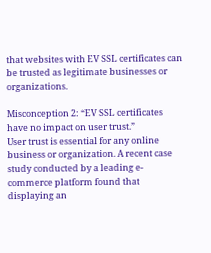that websites with EV SSL certificates can be trusted as legitimate businesses or organizations.

Misconception 2: “EV SSL certificates have no impact on user trust.”
User trust is essential for any online business or organization. A recent case study conducted by a leading e-commerce platform found that displaying an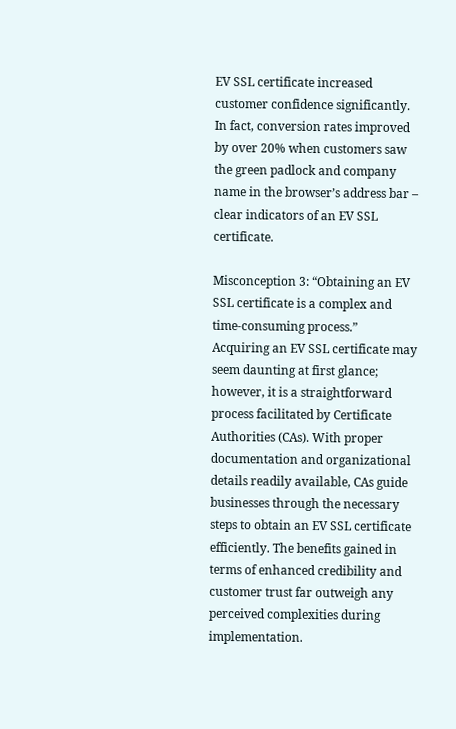EV SSL certificate increased customer confidence significantly. In fact, conversion rates improved by over 20% when customers saw the green padlock and company name in the browser’s address bar – clear indicators of an EV SSL certificate.

Misconception 3: “Obtaining an EV SSL certificate is a complex and time-consuming process.”
Acquiring an EV SSL certificate may seem daunting at first glance; however, it is a straightforward process facilitated by Certificate Authorities (CAs). With proper documentation and organizational details readily available, CAs guide businesses through the necessary steps to obtain an EV SSL certificate efficiently. The benefits gained in terms of enhanced credibility and customer trust far outweigh any perceived complexities during implementation.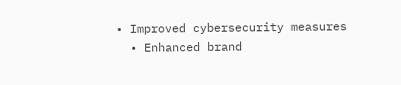• Improved cybersecurity measures
  • Enhanced brand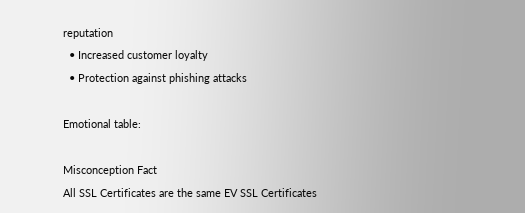reputation
  • Increased customer loyalty
  • Protection against phishing attacks

Emotional table:

Misconception Fact
All SSL Certificates are the same EV SSL Certificates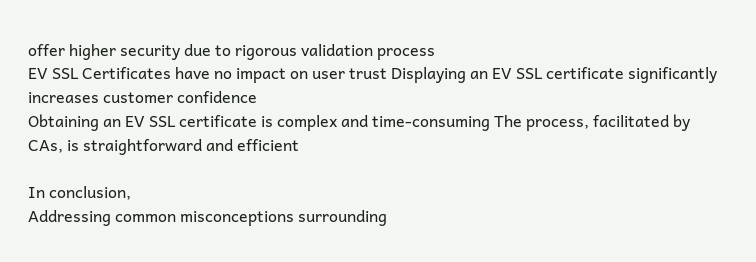offer higher security due to rigorous validation process
EV SSL Certificates have no impact on user trust Displaying an EV SSL certificate significantly increases customer confidence
Obtaining an EV SSL certificate is complex and time-consuming The process, facilitated by CAs, is straightforward and efficient

In conclusion,
Addressing common misconceptions surrounding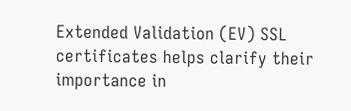Extended Validation (EV) SSL certificates helps clarify their importance in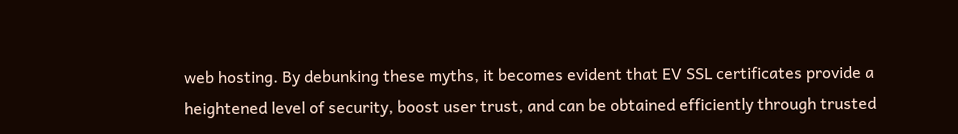web hosting. By debunking these myths, it becomes evident that EV SSL certificates provide a heightened level of security, boost user trust, and can be obtained efficiently through trusted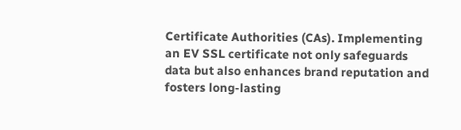Certificate Authorities (CAs). Implementing an EV SSL certificate not only safeguards data but also enhances brand reputation and fosters long-lasting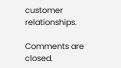customer relationships.

Comments are closed.